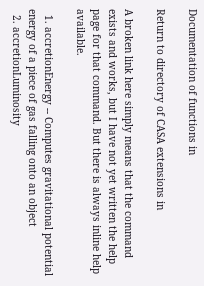Documentation of functions in

Return to directory of CASA extensions in

A broken link here simply means that the command exists and works, but I have not yet written the help page for that command. But there is always inline help available.

  1. accretionEnergy -- Computes gravitational potential energy of a piece of gas falling onto an object
  2. accretionLuminosity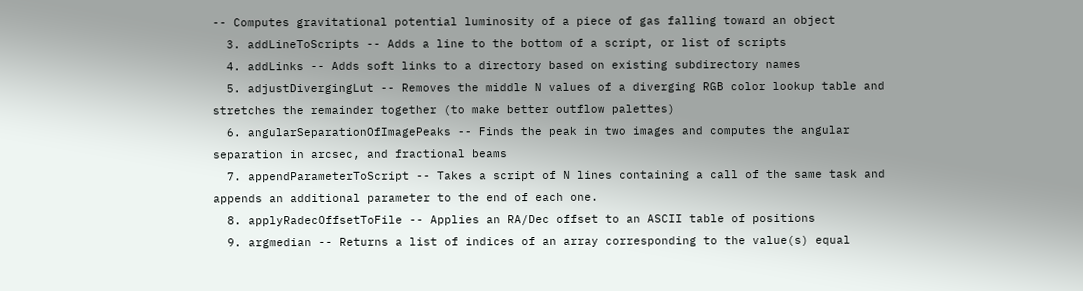-- Computes gravitational potential luminosity of a piece of gas falling toward an object
  3. addLineToScripts -- Adds a line to the bottom of a script, or list of scripts
  4. addLinks -- Adds soft links to a directory based on existing subdirectory names
  5. adjustDivergingLut -- Removes the middle N values of a diverging RGB color lookup table and stretches the remainder together (to make better outflow palettes)
  6. angularSeparationOfImagePeaks -- Finds the peak in two images and computes the angular separation in arcsec, and fractional beams
  7. appendParameterToScript -- Takes a script of N lines containing a call of the same task and appends an additional parameter to the end of each one.
  8. applyRadecOffsetToFile -- Applies an RA/Dec offset to an ASCII table of positions
  9. argmedian -- Returns a list of indices of an array corresponding to the value(s) equal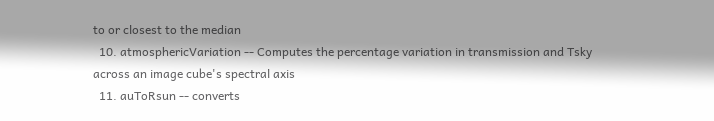to or closest to the median
  10. atmosphericVariation -- Computes the percentage variation in transmission and Tsky across an image cube's spectral axis
  11. auToRsun -- converts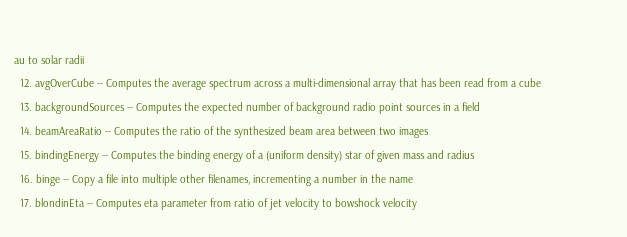au to solar radii
  12. avgOverCube -- Computes the average spectrum across a multi-dimensional array that has been read from a cube
  13. backgroundSources -- Computes the expected number of background radio point sources in a field
  14. beamAreaRatio -- Computes the ratio of the synthesized beam area between two images
  15. bindingEnergy -- Computes the binding energy of a (uniform density) star of given mass and radius
  16. binge -- Copy a file into multiple other filenames, incrementing a number in the name
  17. blondinEta -- Computes eta parameter from ratio of jet velocity to bowshock velocity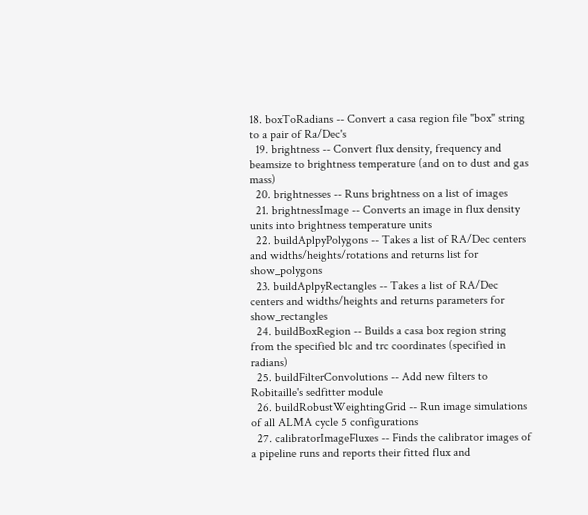18. boxToRadians -- Convert a casa region file "box" string to a pair of Ra/Dec's
  19. brightness -- Convert flux density, frequency and beamsize to brightness temperature (and on to dust and gas mass)
  20. brightnesses -- Runs brightness on a list of images
  21. brightnessImage -- Converts an image in flux density units into brightness temperature units
  22. buildAplpyPolygons -- Takes a list of RA/Dec centers and widths/heights/rotations and returns list for show_polygons
  23. buildAplpyRectangles -- Takes a list of RA/Dec centers and widths/heights and returns parameters for show_rectangles
  24. buildBoxRegion -- Builds a casa box region string from the specified blc and trc coordinates (specified in radians)
  25. buildFilterConvolutions -- Add new filters to Robitaille's sedfitter module
  26. buildRobustWeightingGrid -- Run image simulations of all ALMA cycle 5 configurations
  27. calibratorImageFluxes -- Finds the calibrator images of a pipeline runs and reports their fitted flux and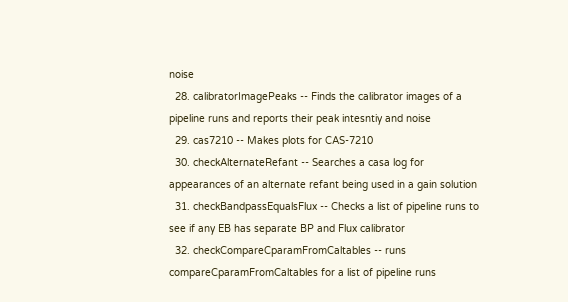noise
  28. calibratorImagePeaks -- Finds the calibrator images of a pipeline runs and reports their peak intesntiy and noise
  29. cas7210 -- Makes plots for CAS-7210
  30. checkAlternateRefant -- Searches a casa log for appearances of an alternate refant being used in a gain solution
  31. checkBandpassEqualsFlux -- Checks a list of pipeline runs to see if any EB has separate BP and Flux calibrator
  32. checkCompareCparamFromCaltables -- runs compareCparamFromCaltables for a list of pipeline runs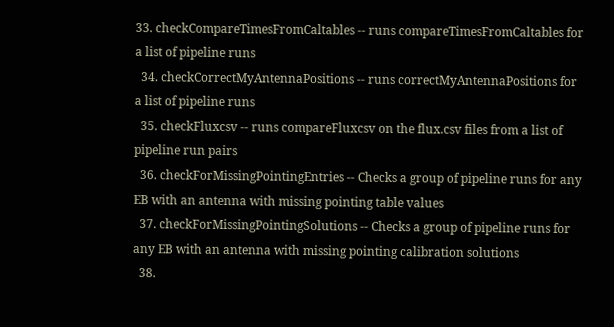33. checkCompareTimesFromCaltables -- runs compareTimesFromCaltables for a list of pipeline runs
  34. checkCorrectMyAntennaPositions -- runs correctMyAntennaPositions for a list of pipeline runs
  35. checkFluxcsv -- runs compareFluxcsv on the flux.csv files from a list of pipeline run pairs
  36. checkForMissingPointingEntries -- Checks a group of pipeline runs for any EB with an antenna with missing pointing table values
  37. checkForMissingPointingSolutions -- Checks a group of pipeline runs for any EB with an antenna with missing pointing calibration solutions
  38.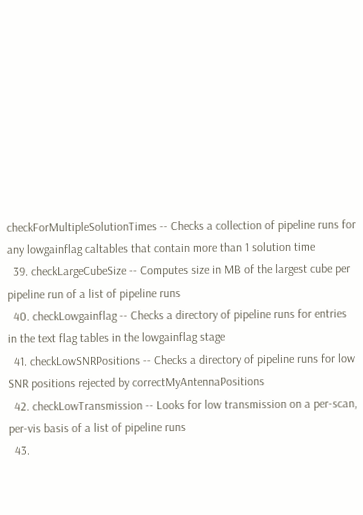checkForMultipleSolutionTimes -- Checks a collection of pipeline runs for any lowgainflag caltables that contain more than 1 solution time
  39. checkLargeCubeSize -- Computes size in MB of the largest cube per pipeline run of a list of pipeline runs
  40. checkLowgainflag -- Checks a directory of pipeline runs for entries in the text flag tables in the lowgainflag stage
  41. checkLowSNRPositions -- Checks a directory of pipeline runs for low SNR positions rejected by correctMyAntennaPositions
  42. checkLowTransmission -- Looks for low transmission on a per-scan, per-vis basis of a list of pipeline runs
  43.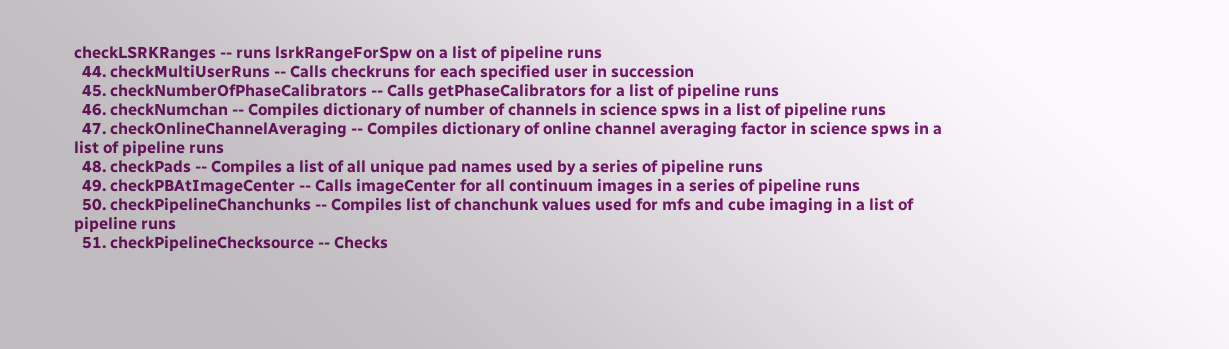checkLSRKRanges -- runs lsrkRangeForSpw on a list of pipeline runs
  44. checkMultiUserRuns -- Calls checkruns for each specified user in succession
  45. checkNumberOfPhaseCalibrators -- Calls getPhaseCalibrators for a list of pipeline runs
  46. checkNumchan -- Compiles dictionary of number of channels in science spws in a list of pipeline runs
  47. checkOnlineChannelAveraging -- Compiles dictionary of online channel averaging factor in science spws in a list of pipeline runs
  48. checkPads -- Compiles a list of all unique pad names used by a series of pipeline runs
  49. checkPBAtImageCenter -- Calls imageCenter for all continuum images in a series of pipeline runs
  50. checkPipelineChanchunks -- Compiles list of chanchunk values used for mfs and cube imaging in a list of pipeline runs
  51. checkPipelineChecksource -- Checks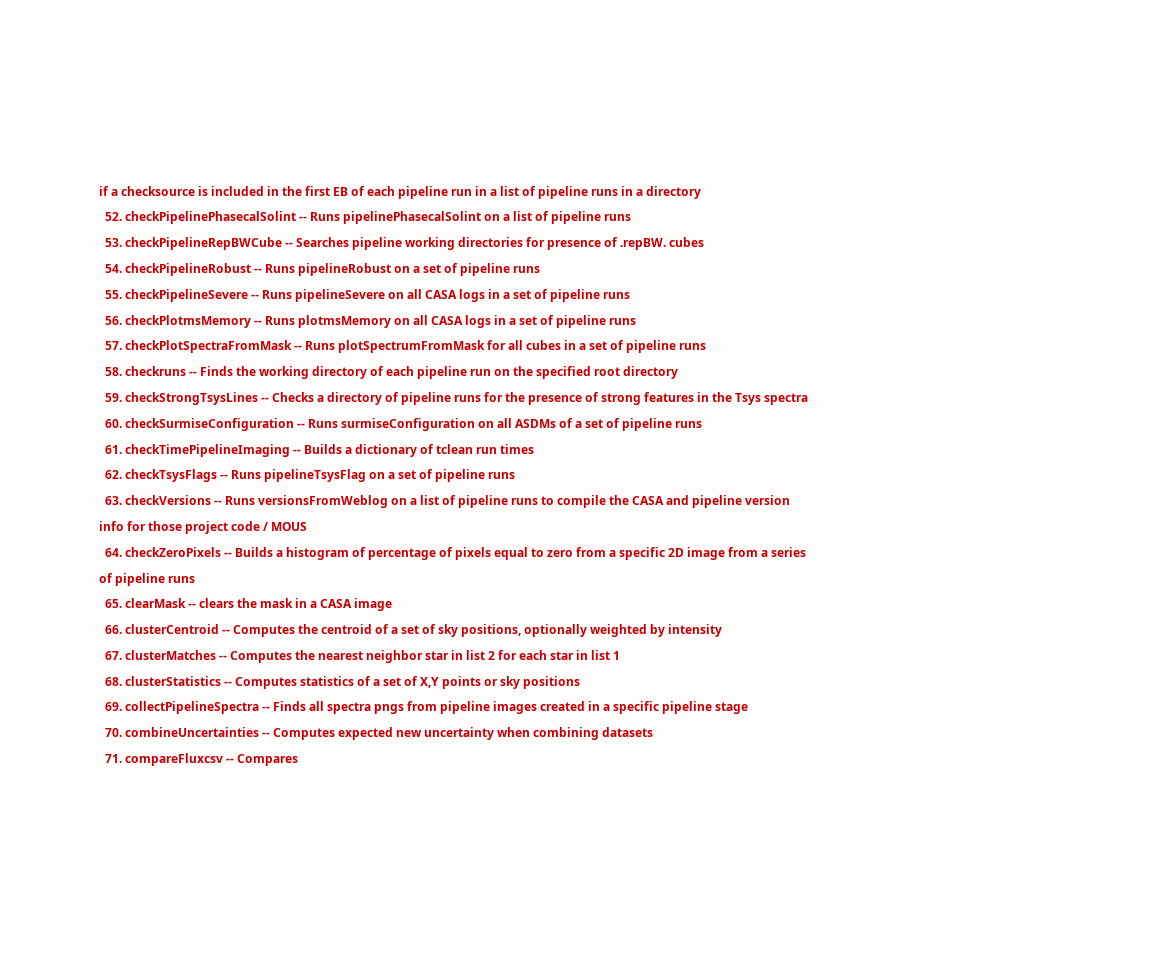if a checksource is included in the first EB of each pipeline run in a list of pipeline runs in a directory
  52. checkPipelinePhasecalSolint -- Runs pipelinePhasecalSolint on a list of pipeline runs
  53. checkPipelineRepBWCube -- Searches pipeline working directories for presence of .repBW. cubes
  54. checkPipelineRobust -- Runs pipelineRobust on a set of pipeline runs
  55. checkPipelineSevere -- Runs pipelineSevere on all CASA logs in a set of pipeline runs
  56. checkPlotmsMemory -- Runs plotmsMemory on all CASA logs in a set of pipeline runs
  57. checkPlotSpectraFromMask -- Runs plotSpectrumFromMask for all cubes in a set of pipeline runs
  58. checkruns -- Finds the working directory of each pipeline run on the specified root directory
  59. checkStrongTsysLines -- Checks a directory of pipeline runs for the presence of strong features in the Tsys spectra
  60. checkSurmiseConfiguration -- Runs surmiseConfiguration on all ASDMs of a set of pipeline runs
  61. checkTimePipelineImaging -- Builds a dictionary of tclean run times
  62. checkTsysFlags -- Runs pipelineTsysFlag on a set of pipeline runs
  63. checkVersions -- Runs versionsFromWeblog on a list of pipeline runs to compile the CASA and pipeline version info for those project code / MOUS
  64. checkZeroPixels -- Builds a histogram of percentage of pixels equal to zero from a specific 2D image from a series of pipeline runs
  65. clearMask -- clears the mask in a CASA image
  66. clusterCentroid -- Computes the centroid of a set of sky positions, optionally weighted by intensity
  67. clusterMatches -- Computes the nearest neighbor star in list 2 for each star in list 1
  68. clusterStatistics -- Computes statistics of a set of X,Y points or sky positions
  69. collectPipelineSpectra -- Finds all spectra pngs from pipeline images created in a specific pipeline stage
  70. combineUncertainties -- Computes expected new uncertainty when combining datasets
  71. compareFluxcsv -- Compares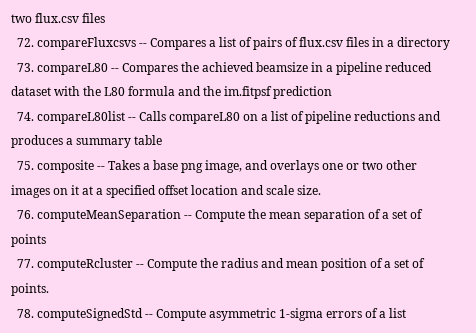two flux.csv files
  72. compareFluxcsvs -- Compares a list of pairs of flux.csv files in a directory
  73. compareL80 -- Compares the achieved beamsize in a pipeline reduced dataset with the L80 formula and the im.fitpsf prediction
  74. compareL80list -- Calls compareL80 on a list of pipeline reductions and produces a summary table
  75. composite -- Takes a base png image, and overlays one or two other images on it at a specified offset location and scale size.
  76. computeMeanSeparation -- Compute the mean separation of a set of points
  77. computeRcluster -- Compute the radius and mean position of a set of points.
  78. computeSignedStd -- Compute asymmetric 1-sigma errors of a list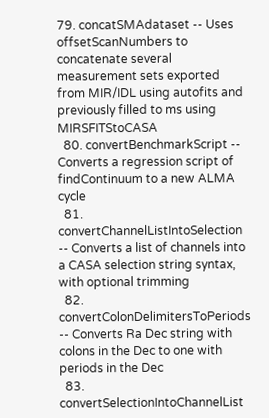79. concatSMAdataset -- Uses offsetScanNumbers to concatenate several measurement sets exported from MIR/IDL using autofits and previously filled to ms using MIRSFITStoCASA
  80. convertBenchmarkScript -- Converts a regression script of findContinuum to a new ALMA cycle
  81. convertChannelListIntoSelection -- Converts a list of channels into a CASA selection string syntax, with optional trimming
  82. convertColonDelimitersToPeriods -- Converts Ra Dec string with colons in the Dec to one with periods in the Dec
  83. convertSelectionIntoChannelList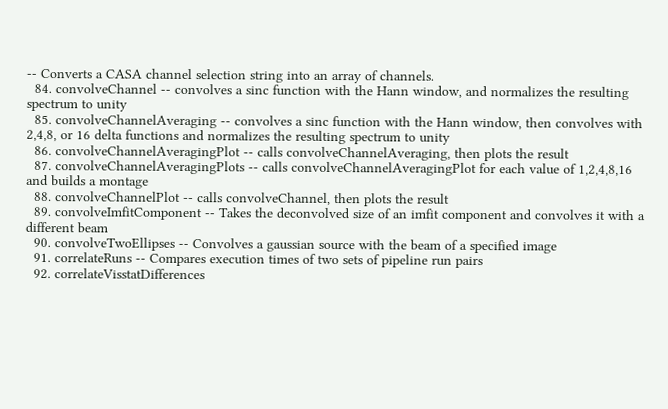-- Converts a CASA channel selection string into an array of channels.
  84. convolveChannel -- convolves a sinc function with the Hann window, and normalizes the resulting spectrum to unity
  85. convolveChannelAveraging -- convolves a sinc function with the Hann window, then convolves with 2,4,8, or 16 delta functions and normalizes the resulting spectrum to unity
  86. convolveChannelAveragingPlot -- calls convolveChannelAveraging, then plots the result
  87. convolveChannelAveragingPlots -- calls convolveChannelAveragingPlot for each value of 1,2,4,8,16 and builds a montage
  88. convolveChannelPlot -- calls convolveChannel, then plots the result
  89. convolveImfitComponent -- Takes the deconvolved size of an imfit component and convolves it with a different beam
  90. convolveTwoEllipses -- Convolves a gaussian source with the beam of a specified image
  91. correlateRuns -- Compares execution times of two sets of pipeline run pairs
  92. correlateVisstatDifferences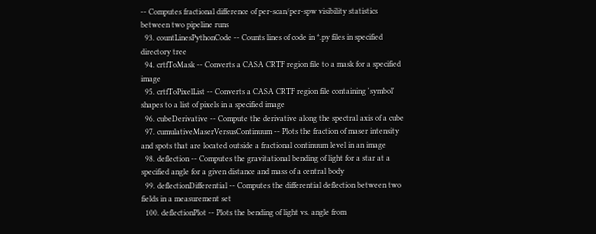-- Computes fractional difference of per-scan/per-spw visibility statistics between two pipeline runs
  93. countLinesPythonCode -- Counts lines of code in *.py files in specified directory tree
  94. crtfToMask -- Converts a CASA CRTF region file to a mask for a specified image
  95. crtfToPixelList -- Converts a CASA CRTF region file containing 'symbol' shapes to a list of pixels in a specified image
  96. cubeDerivative -- Compute the derivative along the spectral axis of a cube
  97. cumulativeMaserVersusContinuum -- Plots the fraction of maser intensity and spots that are located outside a fractional continuum level in an image
  98. deflection -- Computes the gravitational bending of light for a star at a specified angle for a given distance and mass of a central body
  99. deflectionDifferential -- Computes the differential deflection between two fields in a measurement set
  100. deflectionPlot -- Plots the bending of light vs. angle from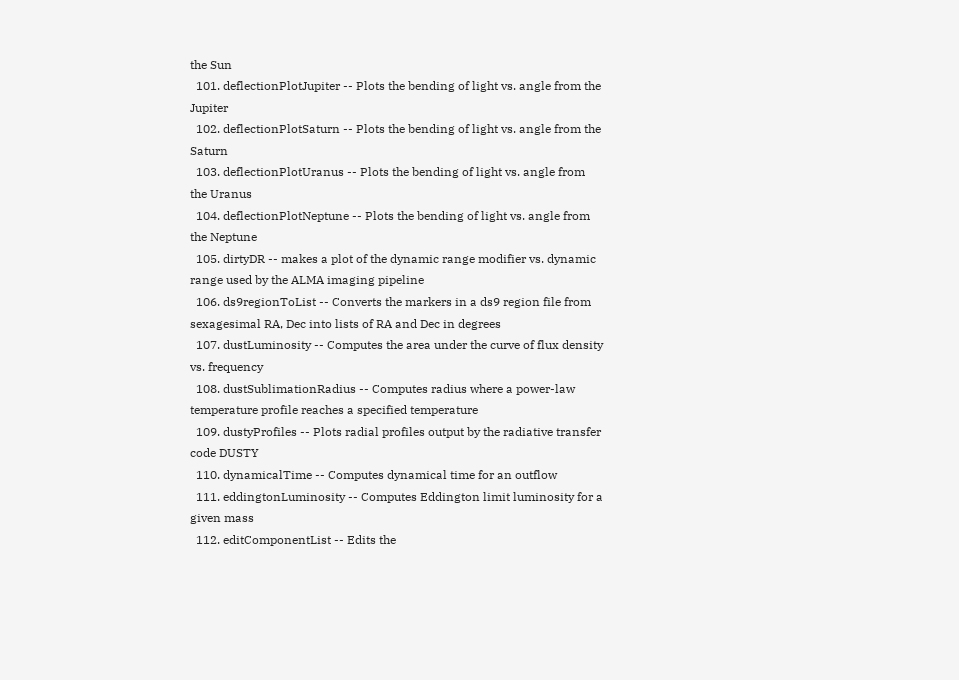the Sun
  101. deflectionPlotJupiter -- Plots the bending of light vs. angle from the Jupiter
  102. deflectionPlotSaturn -- Plots the bending of light vs. angle from the Saturn
  103. deflectionPlotUranus -- Plots the bending of light vs. angle from the Uranus
  104. deflectionPlotNeptune -- Plots the bending of light vs. angle from the Neptune
  105. dirtyDR -- makes a plot of the dynamic range modifier vs. dynamic range used by the ALMA imaging pipeline
  106. ds9regionToList -- Converts the markers in a ds9 region file from sexagesimal RA, Dec into lists of RA and Dec in degrees
  107. dustLuminosity -- Computes the area under the curve of flux density vs. frequency
  108. dustSublimationRadius -- Computes radius where a power-law temperature profile reaches a specified temperature
  109. dustyProfiles -- Plots radial profiles output by the radiative transfer code DUSTY
  110. dynamicalTime -- Computes dynamical time for an outflow
  111. eddingtonLuminosity -- Computes Eddington limit luminosity for a given mass
  112. editComponentList -- Edits the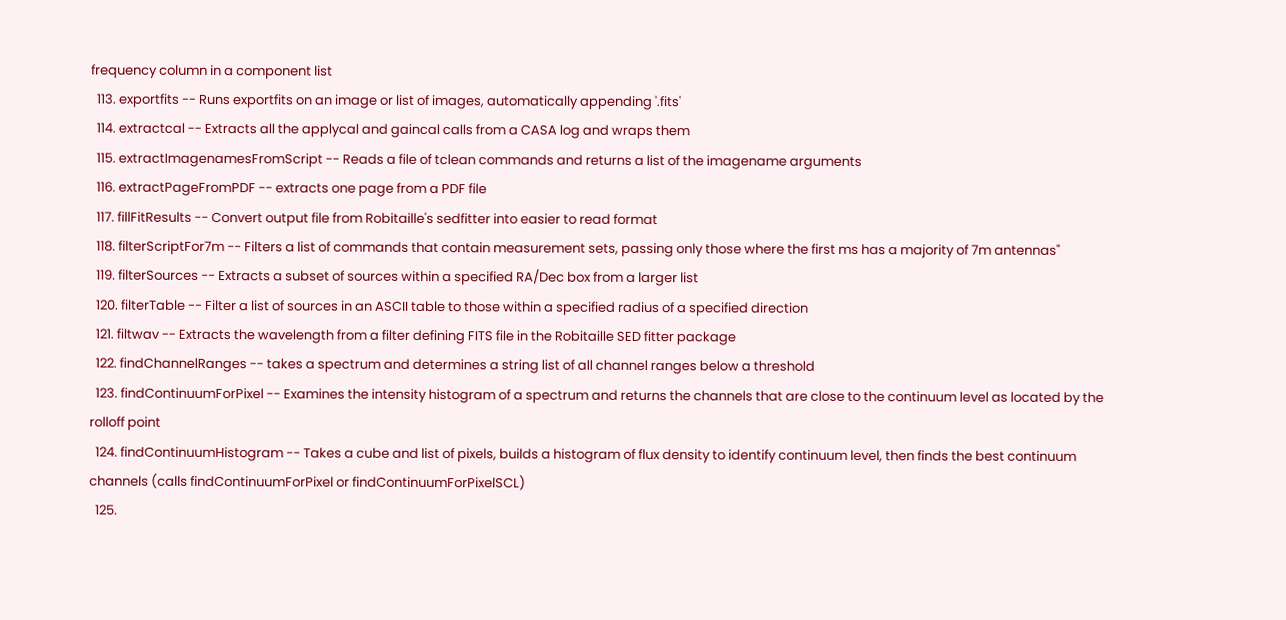frequency column in a component list
  113. exportfits -- Runs exportfits on an image or list of images, automatically appending '.fits'
  114. extractcal -- Extracts all the applycal and gaincal calls from a CASA log and wraps them
  115. extractImagenamesFromScript -- Reads a file of tclean commands and returns a list of the imagename arguments
  116. extractPageFromPDF -- extracts one page from a PDF file
  117. fillFitResults -- Convert output file from Robitaille's sedfitter into easier to read format
  118. filterScriptFor7m -- Filters a list of commands that contain measurement sets, passing only those where the first ms has a majority of 7m antennas"
  119. filterSources -- Extracts a subset of sources within a specified RA/Dec box from a larger list
  120. filterTable -- Filter a list of sources in an ASCII table to those within a specified radius of a specified direction
  121. filtwav -- Extracts the wavelength from a filter defining FITS file in the Robitaille SED fitter package
  122. findChannelRanges -- takes a spectrum and determines a string list of all channel ranges below a threshold
  123. findContinuumForPixel -- Examines the intensity histogram of a spectrum and returns the channels that are close to the continuum level as located by the rolloff point
  124. findContinuumHistogram -- Takes a cube and list of pixels, builds a histogram of flux density to identify continuum level, then finds the best continuum channels (calls findContinuumForPixel or findContinuumForPixelSCL)
  125.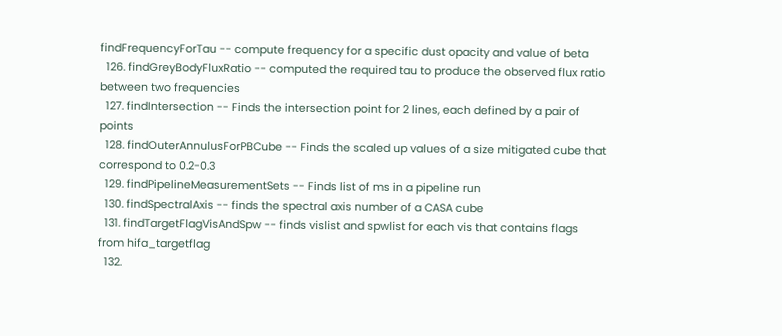findFrequencyForTau -- compute frequency for a specific dust opacity and value of beta
  126. findGreyBodyFluxRatio -- computed the required tau to produce the observed flux ratio between two frequencies
  127. findIntersection -- Finds the intersection point for 2 lines, each defined by a pair of points
  128. findOuterAnnulusForPBCube -- Finds the scaled up values of a size mitigated cube that correspond to 0.2-0.3
  129. findPipelineMeasurementSets -- Finds list of ms in a pipeline run
  130. findSpectralAxis -- finds the spectral axis number of a CASA cube
  131. findTargetFlagVisAndSpw -- finds vislist and spwlist for each vis that contains flags from hifa_targetflag
  132.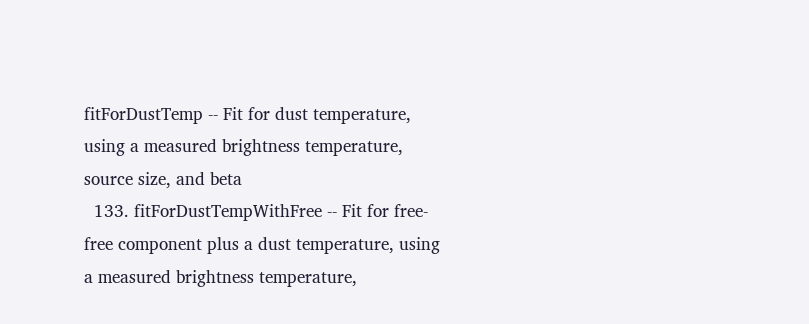fitForDustTemp -- Fit for dust temperature, using a measured brightness temperature, source size, and beta
  133. fitForDustTempWithFree -- Fit for free-free component plus a dust temperature, using a measured brightness temperature,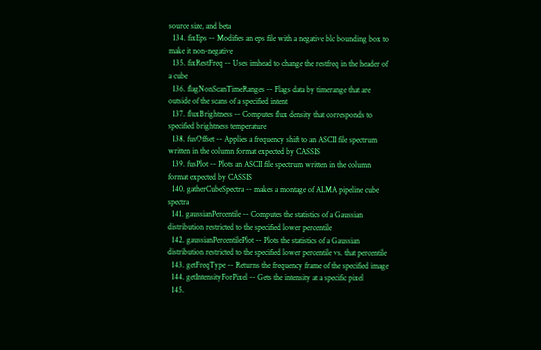source size, and beta
  134. fixEps -- Modifies an eps file with a negative blc bounding box to make it non-negative
  135. fixRestFreq -- Uses imhead to change the restfreq in the header of a cube
  136. flagNonScanTimeRanges -- Flags data by timerange that are outside of the scans of a specified intent
  137. fluxBrightness -- Computes flux density that corresponds to specified brightness temperature
  138. fusOffset -- Applies a frequency shift to an ASCII file spectrum written in the column format expected by CASSIS
  139. fusPlot -- Plots an ASCII file spectrum written in the column format expected by CASSIS
  140. gatherCubeSpectra -- makes a montage of ALMA pipeline cube spectra
  141. gaussianPercentile -- Computes the statistics of a Gaussian distribution restricted to the specified lower percentile
  142. gaussianPercentilePlot -- Plots the statistics of a Gaussian distribution restricted to the specified lower percentile vs. that percentile
  143. getFreqType -- Returns the frequency frame of the specified image
  144. getIntensityForPixel -- Gets the intensity at a specific pixel
  145.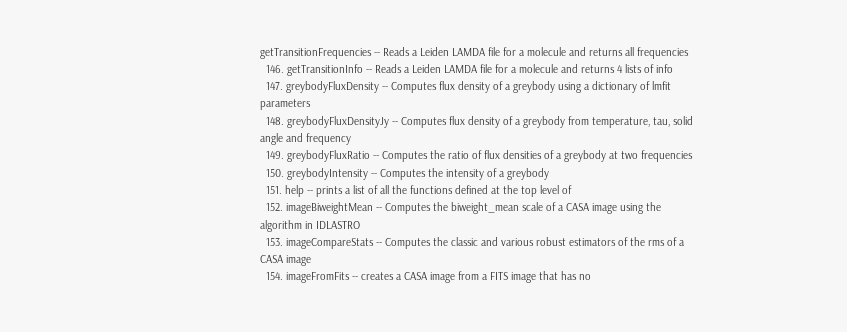getTransitionFrequencies -- Reads a Leiden LAMDA file for a molecule and returns all frequencies
  146. getTransitionInfo -- Reads a Leiden LAMDA file for a molecule and returns 4 lists of info
  147. greybodyFluxDensity -- Computes flux density of a greybody using a dictionary of lmfit parameters
  148. greybodyFluxDensityJy -- Computes flux density of a greybody from temperature, tau, solid angle and frequency
  149. greybodyFluxRatio -- Computes the ratio of flux densities of a greybody at two frequencies
  150. greybodyIntensity -- Computes the intensity of a greybody
  151. help -- prints a list of all the functions defined at the top level of
  152. imageBiweightMean -- Computes the biweight_mean scale of a CASA image using the algorithm in IDLASTRO
  153. imageCompareStats -- Computes the classic and various robust estimators of the rms of a CASA image
  154. imageFromFits -- creates a CASA image from a FITS image that has no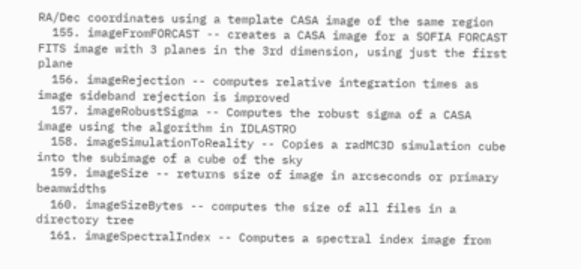RA/Dec coordinates using a template CASA image of the same region
  155. imageFromFORCAST -- creates a CASA image for a SOFIA FORCAST FITS image with 3 planes in the 3rd dimension, using just the first plane
  156. imageRejection -- computes relative integration times as image sideband rejection is improved
  157. imageRobustSigma -- Computes the robust sigma of a CASA image using the algorithm in IDLASTRO
  158. imageSimulationToReality -- Copies a radMC3D simulation cube into the subimage of a cube of the sky
  159. imageSize -- returns size of image in arcseconds or primary beamwidths
  160. imageSizeBytes -- computes the size of all files in a directory tree
  161. imageSpectralIndex -- Computes a spectral index image from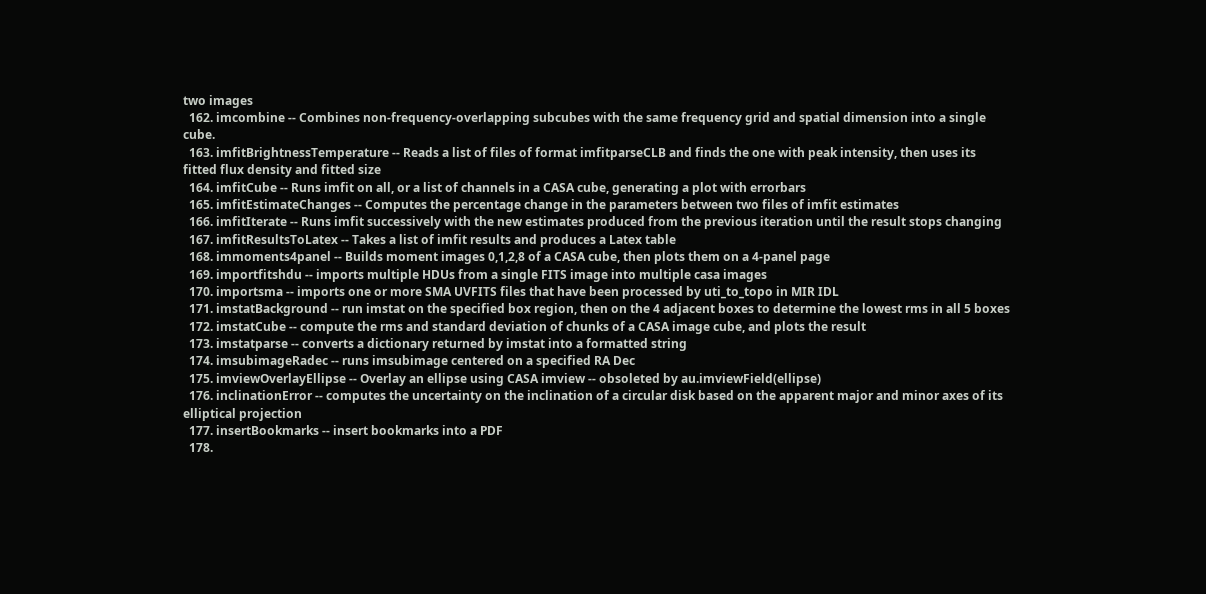two images
  162. imcombine -- Combines non-frequency-overlapping subcubes with the same frequency grid and spatial dimension into a single cube.
  163. imfitBrightnessTemperature -- Reads a list of files of format imfitparseCLB and finds the one with peak intensity, then uses its fitted flux density and fitted size
  164. imfitCube -- Runs imfit on all, or a list of channels in a CASA cube, generating a plot with errorbars
  165. imfitEstimateChanges -- Computes the percentage change in the parameters between two files of imfit estimates
  166. imfitIterate -- Runs imfit successively with the new estimates produced from the previous iteration until the result stops changing
  167. imfitResultsToLatex -- Takes a list of imfit results and produces a Latex table
  168. immoments4panel -- Builds moment images 0,1,2,8 of a CASA cube, then plots them on a 4-panel page
  169. importfitshdu -- imports multiple HDUs from a single FITS image into multiple casa images
  170. importsma -- imports one or more SMA UVFITS files that have been processed by uti_to_topo in MIR IDL
  171. imstatBackground -- run imstat on the specified box region, then on the 4 adjacent boxes to determine the lowest rms in all 5 boxes
  172. imstatCube -- compute the rms and standard deviation of chunks of a CASA image cube, and plots the result
  173. imstatparse -- converts a dictionary returned by imstat into a formatted string
  174. imsubimageRadec -- runs imsubimage centered on a specified RA Dec
  175. imviewOverlayEllipse -- Overlay an ellipse using CASA imview -- obsoleted by au.imviewField(ellipse)
  176. inclinationError -- computes the uncertainty on the inclination of a circular disk based on the apparent major and minor axes of its elliptical projection
  177. insertBookmarks -- insert bookmarks into a PDF
  178.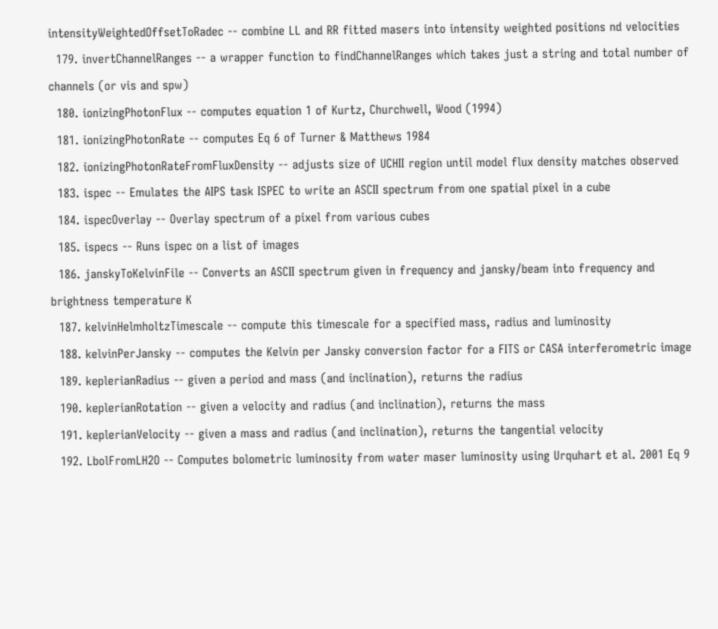intensityWeightedOffsetToRadec -- combine LL and RR fitted masers into intensity weighted positions nd velocities
  179. invertChannelRanges -- a wrapper function to findChannelRanges which takes just a string and total number of channels (or vis and spw)
  180. ionizingPhotonFlux -- computes equation 1 of Kurtz, Churchwell, Wood (1994)
  181. ionizingPhotonRate -- computes Eq 6 of Turner & Matthews 1984
  182. ionizingPhotonRateFromFluxDensity -- adjusts size of UCHII region until model flux density matches observed
  183. ispec -- Emulates the AIPS task ISPEC to write an ASCII spectrum from one spatial pixel in a cube
  184. ispecOverlay -- Overlay spectrum of a pixel from various cubes
  185. ispecs -- Runs ispec on a list of images
  186. janskyToKelvinFile -- Converts an ASCII spectrum given in frequency and jansky/beam into frequency and brightness temperature K
  187. kelvinHelmholtzTimescale -- compute this timescale for a specified mass, radius and luminosity
  188. kelvinPerJansky -- computes the Kelvin per Jansky conversion factor for a FITS or CASA interferometric image
  189. keplerianRadius -- given a period and mass (and inclination), returns the radius
  190. keplerianRotation -- given a velocity and radius (and inclination), returns the mass
  191. keplerianVelocity -- given a mass and radius (and inclination), returns the tangential velocity
  192. LbolFromLH2O -- Computes bolometric luminosity from water maser luminosity using Urquhart et al. 2001 Eq 9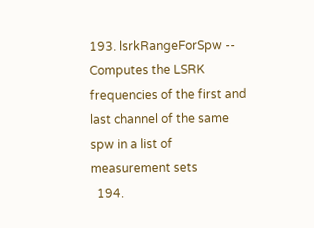193. lsrkRangeForSpw -- Computes the LSRK frequencies of the first and last channel of the same spw in a list of measurement sets
  194.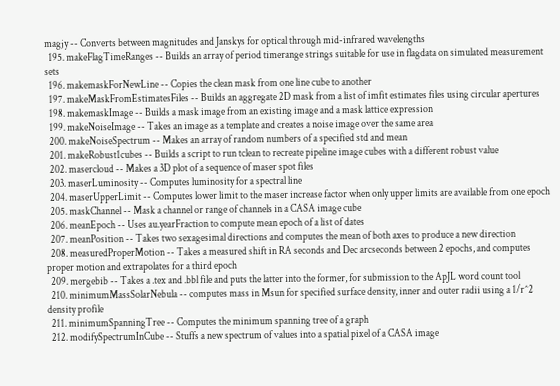magjy -- Converts between magnitudes and Janskys for optical through mid-infrared wavelengths
  195. makeFlagTimeRanges -- Builds an array of period timerange strings suitable for use in flagdata on simulated measurement sets
  196. makemaskForNewLine -- Copies the clean mask from one line cube to another
  197. makeMaskFromEstimatesFiles -- Builds an aggregate 2D mask from a list of imfit estimates files using circular apertures
  198. makemaskImage -- Builds a mask image from an existing image and a mask lattice expression
  199. makeNoiseImage -- Takes an image as a template and creates a noise image over the same area
  200. makeNoiseSpectrum -- Makes an array of random numbers of a specified std and mean
  201. makeRobust1cubes -- Builds a script to run tclean to recreate pipeline image cubes with a different robust value
  202. masercloud -- Makes a 3D plot of a sequence of maser spot files
  203. maserLuminosity -- Computes luminosity for a spectral line
  204. maserUpperLimit -- Computes lower limit to the maser increase factor when only upper limits are available from one epoch
  205. maskChannel -- Mask a channel or range of channels in a CASA image cube
  206. meanEpoch -- Uses au.yearFraction to compute mean epoch of a list of dates
  207. meanPosition -- Takes two sexagesimal directions and computes the mean of both axes to produce a new direction
  208. measuredProperMotion -- Takes a measured shift in RA seconds and Dec arcseconds between 2 epochs, and computes proper motion and extrapolates for a third epoch
  209. mergebib -- Takes a .tex and .bbl file and puts the latter into the former, for submission to the ApJL word count tool
  210. minimumMassSolarNebula -- computes mass in Msun for specified surface density, inner and outer radii using a 1/r^2 density profile
  211. minimumSpanningTree -- Computes the minimum spanning tree of a graph
  212. modifySpectrumInCube -- Stuffs a new spectrum of values into a spatial pixel of a CASA image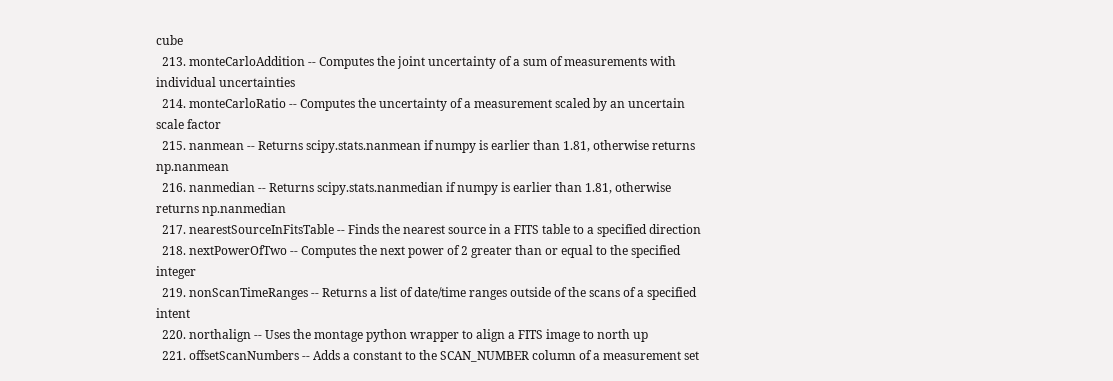cube
  213. monteCarloAddition -- Computes the joint uncertainty of a sum of measurements with individual uncertainties
  214. monteCarloRatio -- Computes the uncertainty of a measurement scaled by an uncertain scale factor
  215. nanmean -- Returns scipy.stats.nanmean if numpy is earlier than 1.81, otherwise returns np.nanmean
  216. nanmedian -- Returns scipy.stats.nanmedian if numpy is earlier than 1.81, otherwise returns np.nanmedian
  217. nearestSourceInFitsTable -- Finds the nearest source in a FITS table to a specified direction
  218. nextPowerOfTwo -- Computes the next power of 2 greater than or equal to the specified integer
  219. nonScanTimeRanges -- Returns a list of date/time ranges outside of the scans of a specified intent
  220. northalign -- Uses the montage python wrapper to align a FITS image to north up
  221. offsetScanNumbers -- Adds a constant to the SCAN_NUMBER column of a measurement set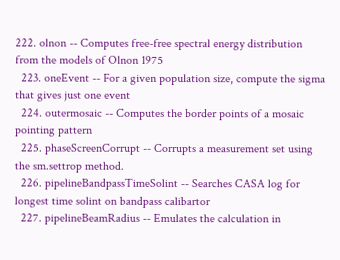222. olnon -- Computes free-free spectral energy distribution from the models of Olnon 1975
  223. oneEvent -- For a given population size, compute the sigma that gives just one event
  224. outermosaic -- Computes the border points of a mosaic pointing pattern
  225. phaseScreenCorrupt -- Corrupts a measurement set using the sm.settrop method.
  226. pipelineBandpassTimeSolint -- Searches CASA log for longest time solint on bandpass calibartor
  227. pipelineBeamRadius -- Emulates the calculation in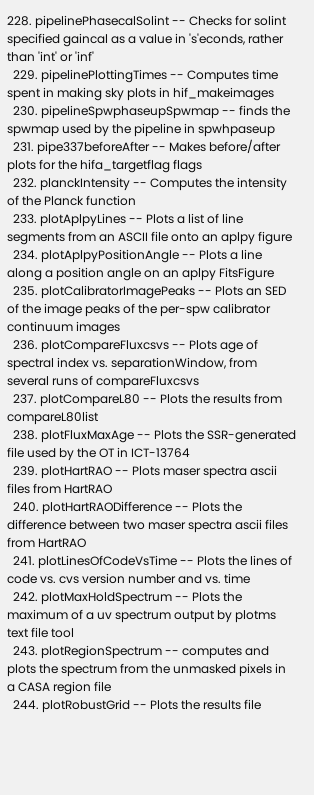228. pipelinePhasecalSolint -- Checks for solint specified gaincal as a value in 's'econds, rather than 'int' or 'inf'
  229. pipelinePlottingTimes -- Computes time spent in making sky plots in hif_makeimages
  230. pipelineSpwphaseupSpwmap -- finds the spwmap used by the pipeline in spwhpaseup
  231. pipe337beforeAfter -- Makes before/after plots for the hifa_targetflag flags
  232. planckIntensity -- Computes the intensity of the Planck function
  233. plotAplpyLines -- Plots a list of line segments from an ASCII file onto an aplpy figure
  234. plotAplpyPositionAngle -- Plots a line along a position angle on an aplpy FitsFigure
  235. plotCalibratorImagePeaks -- Plots an SED of the image peaks of the per-spw calibrator continuum images
  236. plotCompareFluxcsvs -- Plots age of spectral index vs. separationWindow, from several runs of compareFluxcsvs
  237. plotCompareL80 -- Plots the results from compareL80list
  238. plotFluxMaxAge -- Plots the SSR-generated file used by the OT in ICT-13764
  239. plotHartRAO -- Plots maser spectra ascii files from HartRAO
  240. plotHartRAODifference -- Plots the difference between two maser spectra ascii files from HartRAO
  241. plotLinesOfCodeVsTime -- Plots the lines of code vs. cvs version number and vs. time
  242. plotMaxHoldSpectrum -- Plots the maximum of a uv spectrum output by plotms text file tool
  243. plotRegionSpectrum -- computes and plots the spectrum from the unmasked pixels in a CASA region file
  244. plotRobustGrid -- Plots the results file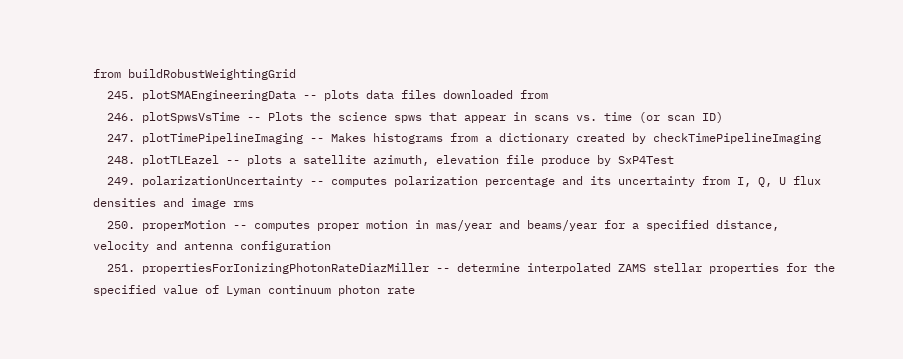from buildRobustWeightingGrid
  245. plotSMAEngineeringData -- plots data files downloaded from
  246. plotSpwsVsTime -- Plots the science spws that appear in scans vs. time (or scan ID)
  247. plotTimePipelineImaging -- Makes histograms from a dictionary created by checkTimePipelineImaging
  248. plotTLEazel -- plots a satellite azimuth, elevation file produce by SxP4Test
  249. polarizationUncertainty -- computes polarization percentage and its uncertainty from I, Q, U flux densities and image rms
  250. properMotion -- computes proper motion in mas/year and beams/year for a specified distance, velocity and antenna configuration
  251. propertiesForIonizingPhotonRateDiazMiller -- determine interpolated ZAMS stellar properties for the specified value of Lyman continuum photon rate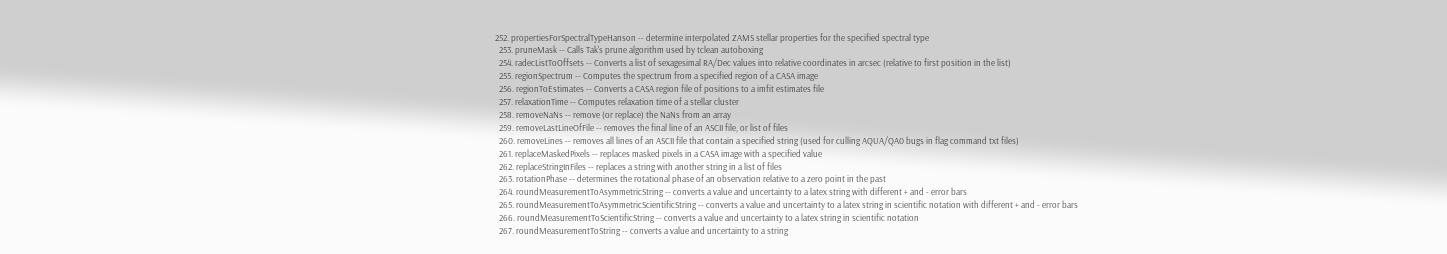252. propertiesForSpectralTypeHanson -- determine interpolated ZAMS stellar properties for the specified spectral type
  253. pruneMask -- Calls Tak's prune algorithm used by tclean autoboxing
  254. radecListToOffsets -- Converts a list of sexagesimal RA/Dec values into relative coordinates in arcsec (relative to first position in the list)
  255. regionSpectrum -- Computes the spectrum from a specified region of a CASA image
  256. regionToEstimates -- Converts a CASA region file of positions to a imfit estimates file
  257. relaxationTime -- Computes relaxation time of a stellar cluster
  258. removeNaNs -- remove (or replace) the NaNs from an array
  259. removeLastLineOfFile -- removes the final line of an ASCII file, or list of files
  260. removeLines -- removes all lines of an ASCII file that contain a specified string (used for culling AQUA/QA0 bugs in flag command txt files)
  261. replaceMaskedPixels -- replaces masked pixels in a CASA image with a specified value
  262. replaceStringInFiles -- replaces a string with another string in a list of files
  263. rotationPhase -- determines the rotational phase of an observation relative to a zero point in the past
  264. roundMeasurementToAsymmetricString -- converts a value and uncertainty to a latex string with different + and - error bars
  265. roundMeasurementToAsymmetricScientificString -- converts a value and uncertainty to a latex string in scientific notation with different + and - error bars
  266. roundMeasurementToScientificString -- converts a value and uncertainty to a latex string in scientific notation
  267. roundMeasurementToString -- converts a value and uncertainty to a string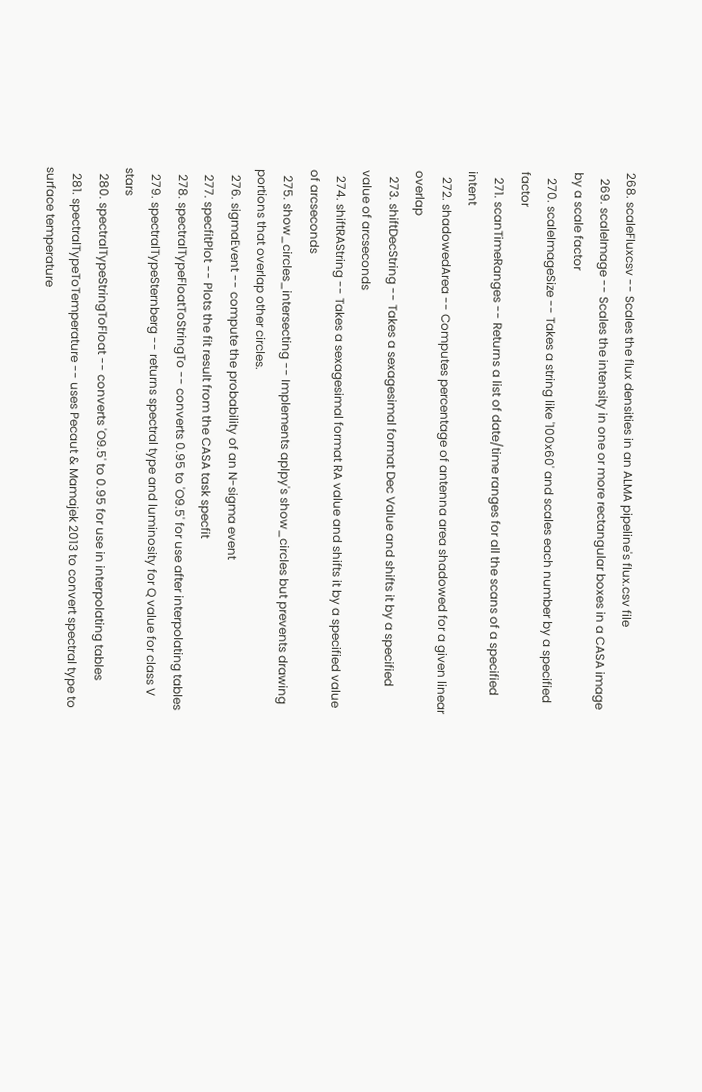268. scaleFluxcsv -- Scales the flux densities in an ALMA pipeline's flux.csv file
  269. scaleImage -- Scales the intensity in one or more rectangular boxes in a CASA image by a scale factor
  270. scaleImageSize -- Takes a string like '100x60' and scales each number by a specified factor
  271. scanTimeRanges -- Returns a list of date/time ranges for all the scans of a specified intent
  272. shadowedArea -- Computes percentage of antenna area shadowed for a given linear overlap
  273. shiftDecString -- Takes a sexagesimal format Dec Value and shifts it by a specified value of arcseconds
  274. shiftRAString -- Takes a sexagesimal format RA value and shifts it by a specified value of arcseconds
  275. show_circles_intersecting -- Implements aplpy's show_circles but prevents drawing portions that overlap other circles.
  276. sigmaEvent -- compute the probability of an N-sigma event
  277. specfitPlot -- Plots the fit result from the CASA task specfit
  278. spectralTypeFloatToStringTo -- converts 0.95 to 'O9.5' for use after interpolating tables
  279. spectralTypeSternberg -- returns spectral type and luminosity for Q value for class V stars
  280. spectralTypeStringToFloat -- converts 'O9.5' to 0.95 for use in interpolating tables
  281. spectralTypeToTemperature -- uses Pecaut & Mamajek 2013 to convert spectral type to surface temperature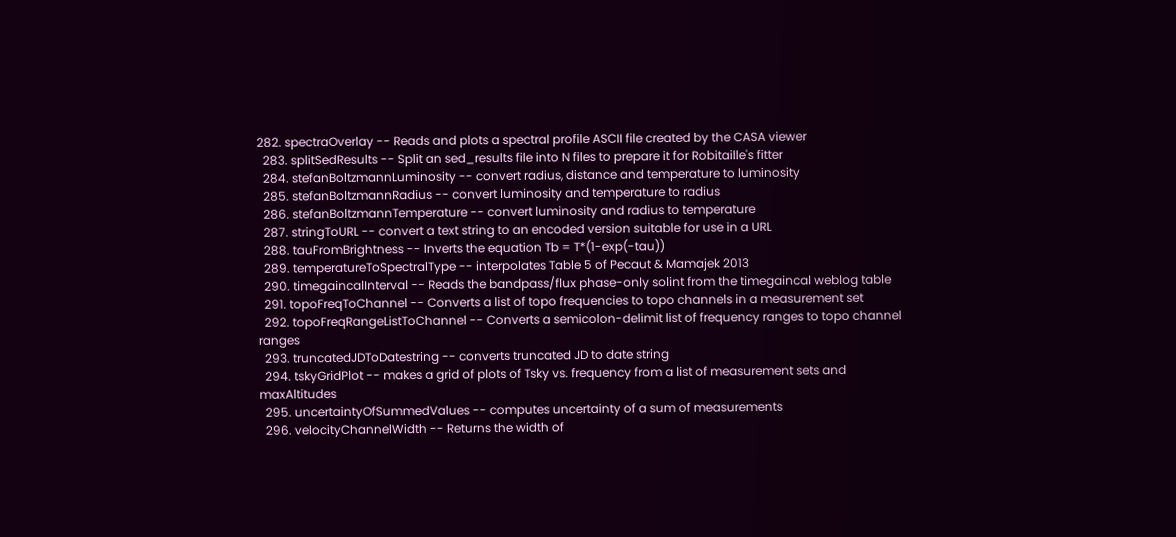282. spectraOverlay -- Reads and plots a spectral profile ASCII file created by the CASA viewer
  283. splitSedResults -- Split an sed_results file into N files to prepare it for Robitaille's fitter
  284. stefanBoltzmannLuminosity -- convert radius, distance and temperature to luminosity
  285. stefanBoltzmannRadius -- convert luminosity and temperature to radius
  286. stefanBoltzmannTemperature -- convert luminosity and radius to temperature
  287. stringToURL -- convert a text string to an encoded version suitable for use in a URL
  288. tauFromBrightness -- Inverts the equation Tb = T*(1-exp(-tau))
  289. temperatureToSpectralType -- interpolates Table 5 of Pecaut & Mamajek 2013
  290. timegaincalInterval -- Reads the bandpass/flux phase-only solint from the timegaincal weblog table
  291. topoFreqToChannel -- Converts a list of topo frequencies to topo channels in a measurement set
  292. topoFreqRangeListToChannel -- Converts a semicolon-delimit list of frequency ranges to topo channel ranges
  293. truncatedJDToDatestring -- converts truncated JD to date string
  294. tskyGridPlot -- makes a grid of plots of Tsky vs. frequency from a list of measurement sets and maxAltitudes
  295. uncertaintyOfSummedValues -- computes uncertainty of a sum of measurements
  296. velocityChannelWidth -- Returns the width of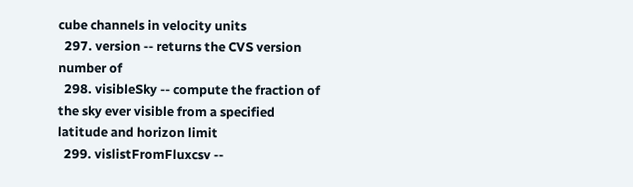cube channels in velocity units
  297. version -- returns the CVS version number of
  298. visibleSky -- compute the fraction of the sky ever visible from a specified latitude and horizon limit
  299. vislistFromFluxcsv --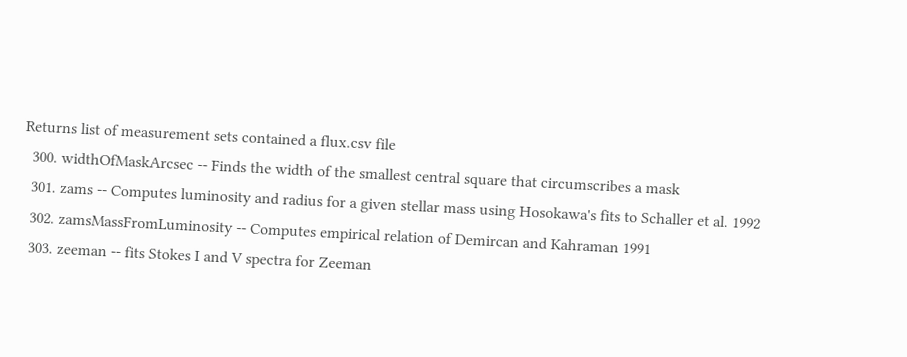Returns list of measurement sets contained a flux.csv file
  300. widthOfMaskArcsec -- Finds the width of the smallest central square that circumscribes a mask
  301. zams -- Computes luminosity and radius for a given stellar mass using Hosokawa's fits to Schaller et al. 1992
  302. zamsMassFromLuminosity -- Computes empirical relation of Demircan and Kahraman 1991
  303. zeeman -- fits Stokes I and V spectra for Zeeman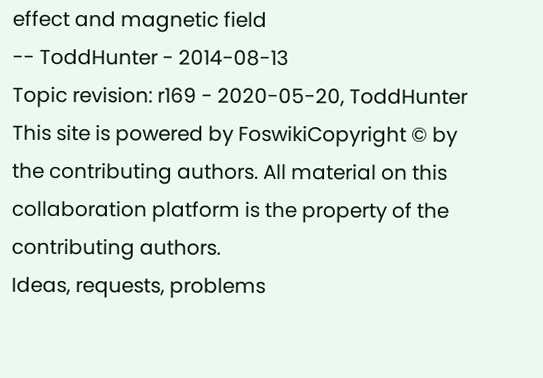effect and magnetic field
-- ToddHunter - 2014-08-13
Topic revision: r169 - 2020-05-20, ToddHunter
This site is powered by FoswikiCopyright © by the contributing authors. All material on this collaboration platform is the property of the contributing authors.
Ideas, requests, problems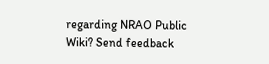regarding NRAO Public Wiki? Send feedback